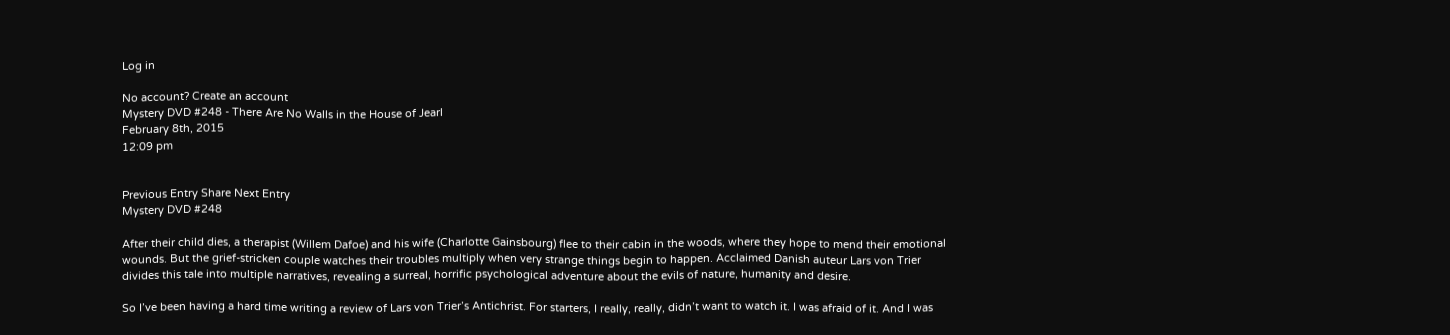Log in

No account? Create an account
Mystery DVD #248 - There Are No Walls in the House of Jearl
February 8th, 2015
12:09 pm


Previous Entry Share Next Entry
Mystery DVD #248

After their child dies, a therapist (Willem Dafoe) and his wife (Charlotte Gainsbourg) flee to their cabin in the woods, where they hope to mend their emotional wounds. But the grief-stricken couple watches their troubles multiply when very strange things begin to happen. Acclaimed Danish auteur Lars von Trier divides this tale into multiple narratives, revealing a surreal, horrific psychological adventure about the evils of nature, humanity and desire.

So I’ve been having a hard time writing a review of Lars von Trier’s Antichrist. For starters, I really, really, didn’t want to watch it. I was afraid of it. And I was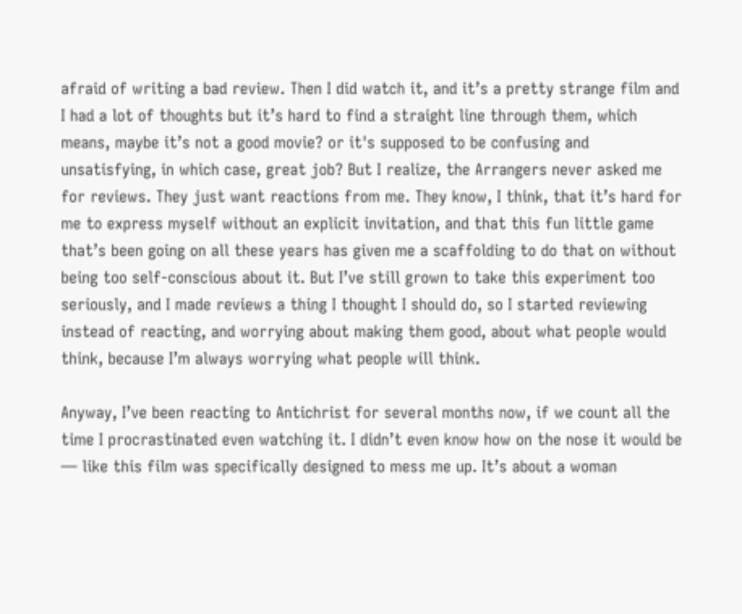afraid of writing a bad review. Then I did watch it, and it’s a pretty strange film and I had a lot of thoughts but it’s hard to find a straight line through them, which means, maybe it’s not a good movie? or it's supposed to be confusing and unsatisfying, in which case, great job? But I realize, the Arrangers never asked me for reviews. They just want reactions from me. They know, I think, that it’s hard for me to express myself without an explicit invitation, and that this fun little game that’s been going on all these years has given me a scaffolding to do that on without being too self-conscious about it. But I’ve still grown to take this experiment too seriously, and I made reviews a thing I thought I should do, so I started reviewing instead of reacting, and worrying about making them good, about what people would think, because I’m always worrying what people will think.

Anyway, I’ve been reacting to Antichrist for several months now, if we count all the time I procrastinated even watching it. I didn’t even know how on the nose it would be — like this film was specifically designed to mess me up. It’s about a woman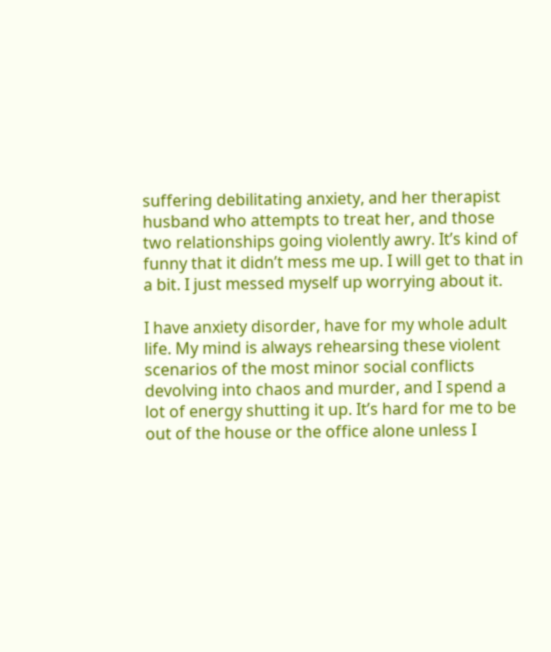suffering debilitating anxiety, and her therapist husband who attempts to treat her, and those two relationships going violently awry. It’s kind of funny that it didn’t mess me up. I will get to that in a bit. I just messed myself up worrying about it.

I have anxiety disorder, have for my whole adult life. My mind is always rehearsing these violent scenarios of the most minor social conflicts devolving into chaos and murder, and I spend a lot of energy shutting it up. It’s hard for me to be out of the house or the office alone unless I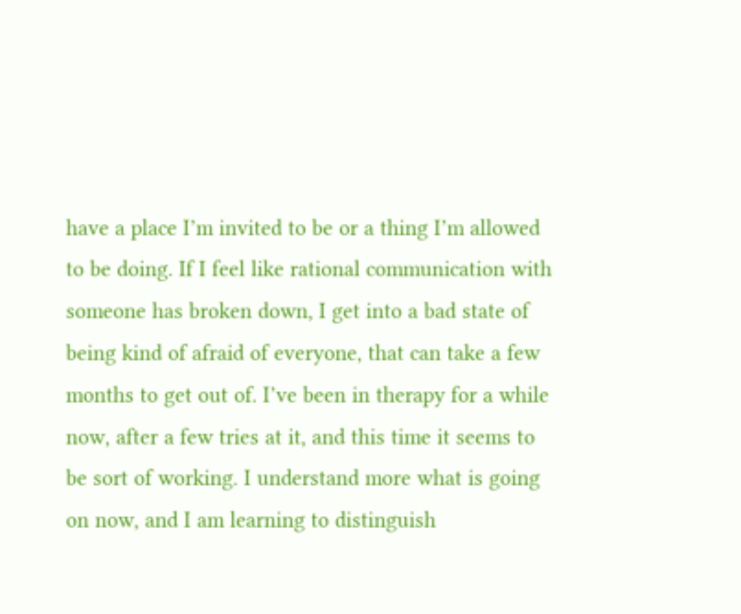have a place I’m invited to be or a thing I’m allowed to be doing. If I feel like rational communication with someone has broken down, I get into a bad state of being kind of afraid of everyone, that can take a few months to get out of. I’ve been in therapy for a while now, after a few tries at it, and this time it seems to be sort of working. I understand more what is going on now, and I am learning to distinguish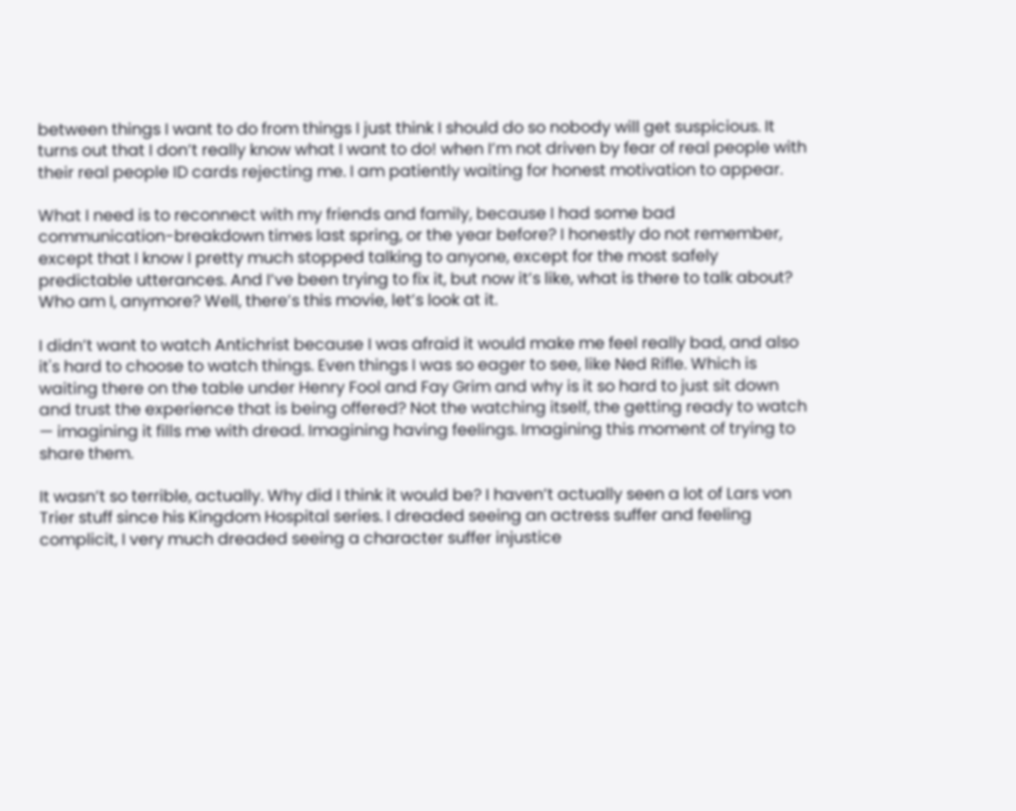between things I want to do from things I just think I should do so nobody will get suspicious. It turns out that I don’t really know what I want to do! when I’m not driven by fear of real people with their real people ID cards rejecting me. I am patiently waiting for honest motivation to appear.

What I need is to reconnect with my friends and family, because I had some bad communication-breakdown times last spring, or the year before? I honestly do not remember, except that I know I pretty much stopped talking to anyone, except for the most safely predictable utterances. And I’ve been trying to fix it, but now it’s like, what is there to talk about? Who am I, anymore? Well, there’s this movie, let’s look at it.

I didn’t want to watch Antichrist because I was afraid it would make me feel really bad, and also it's hard to choose to watch things. Even things I was so eager to see, like Ned Rifle. Which is waiting there on the table under Henry Fool and Fay Grim and why is it so hard to just sit down and trust the experience that is being offered? Not the watching itself, the getting ready to watch — imagining it fills me with dread. Imagining having feelings. Imagining this moment of trying to share them.

It wasn’t so terrible, actually. Why did I think it would be? I haven’t actually seen a lot of Lars von Trier stuff since his Kingdom Hospital series. I dreaded seeing an actress suffer and feeling complicit, I very much dreaded seeing a character suffer injustice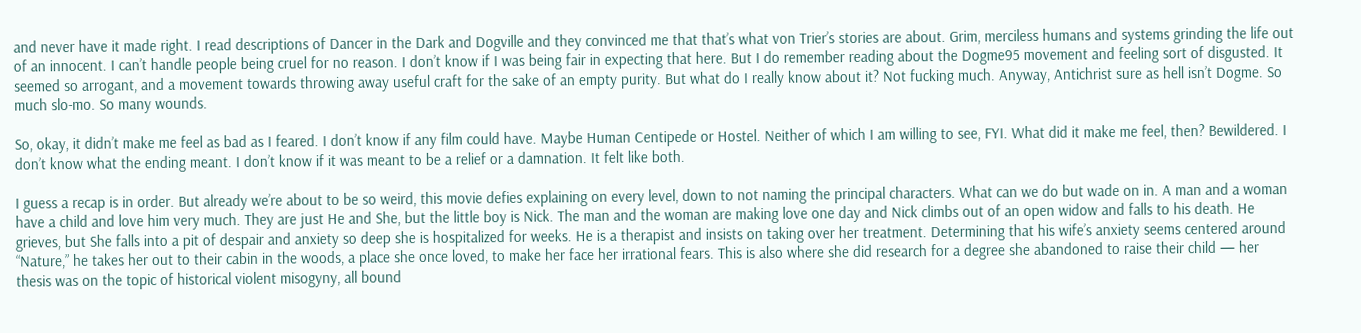and never have it made right. I read descriptions of Dancer in the Dark and Dogville and they convinced me that that’s what von Trier’s stories are about. Grim, merciless humans and systems grinding the life out of an innocent. I can’t handle people being cruel for no reason. I don’t know if I was being fair in expecting that here. But I do remember reading about the Dogme95 movement and feeling sort of disgusted. It seemed so arrogant, and a movement towards throwing away useful craft for the sake of an empty purity. But what do I really know about it? Not fucking much. Anyway, Antichrist sure as hell isn’t Dogme. So much slo-mo. So many wounds.

So, okay, it didn’t make me feel as bad as I feared. I don’t know if any film could have. Maybe Human Centipede or Hostel. Neither of which I am willing to see, FYI. What did it make me feel, then? Bewildered. I don’t know what the ending meant. I don’t know if it was meant to be a relief or a damnation. It felt like both.

I guess a recap is in order. But already we’re about to be so weird, this movie defies explaining on every level, down to not naming the principal characters. What can we do but wade on in. A man and a woman have a child and love him very much. They are just He and She, but the little boy is Nick. The man and the woman are making love one day and Nick climbs out of an open widow and falls to his death. He grieves, but She falls into a pit of despair and anxiety so deep she is hospitalized for weeks. He is a therapist and insists on taking over her treatment. Determining that his wife’s anxiety seems centered around “Nature,” he takes her out to their cabin in the woods, a place she once loved, to make her face her irrational fears. This is also where she did research for a degree she abandoned to raise their child — her thesis was on the topic of historical violent misogyny, all bound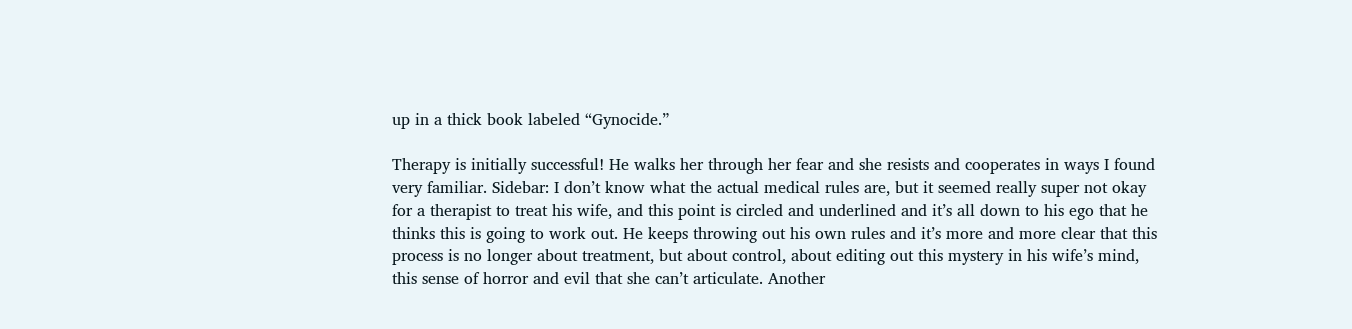up in a thick book labeled “Gynocide.”

Therapy is initially successful! He walks her through her fear and she resists and cooperates in ways I found very familiar. Sidebar: I don’t know what the actual medical rules are, but it seemed really super not okay for a therapist to treat his wife, and this point is circled and underlined and it’s all down to his ego that he thinks this is going to work out. He keeps throwing out his own rules and it’s more and more clear that this process is no longer about treatment, but about control, about editing out this mystery in his wife’s mind, this sense of horror and evil that she can’t articulate. Another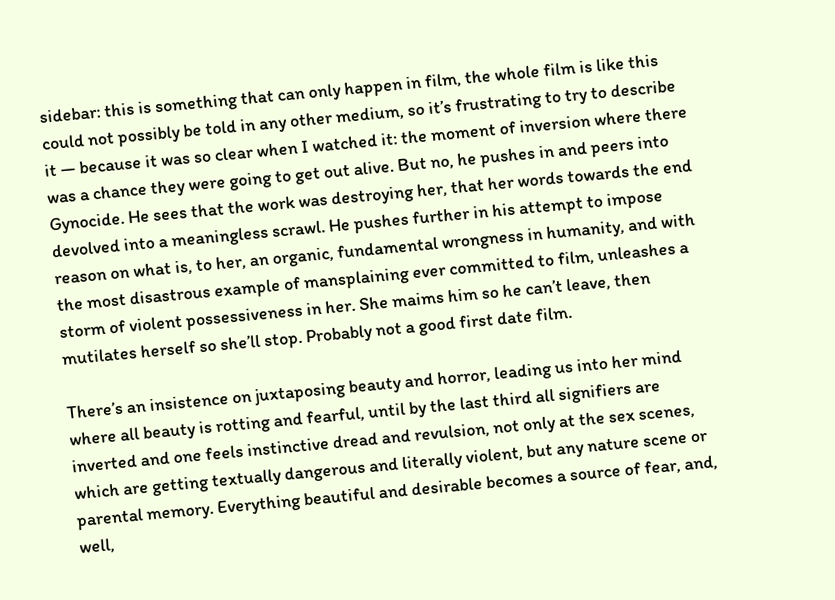sidebar: this is something that can only happen in film, the whole film is like this could not possibly be told in any other medium, so it’s frustrating to try to describe it — because it was so clear when I watched it: the moment of inversion where there was a chance they were going to get out alive. But no, he pushes in and peers into Gynocide. He sees that the work was destroying her, that her words towards the end devolved into a meaningless scrawl. He pushes further in his attempt to impose reason on what is, to her, an organic, fundamental wrongness in humanity, and with the most disastrous example of mansplaining ever committed to film, unleashes a storm of violent possessiveness in her. She maims him so he can’t leave, then mutilates herself so she’ll stop. Probably not a good first date film.

There’s an insistence on juxtaposing beauty and horror, leading us into her mind where all beauty is rotting and fearful, until by the last third all signifiers are inverted and one feels instinctive dread and revulsion, not only at the sex scenes, which are getting textually dangerous and literally violent, but any nature scene or parental memory. Everything beautiful and desirable becomes a source of fear, and, well,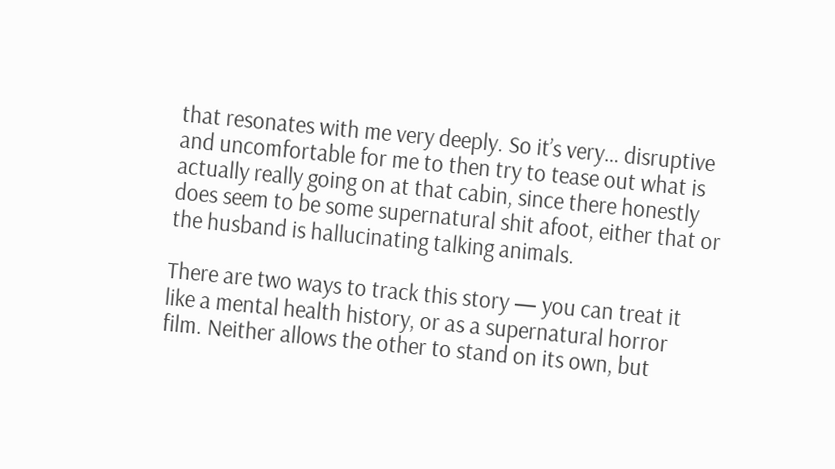that resonates with me very deeply. So it’s very… disruptive and uncomfortable for me to then try to tease out what is actually really going on at that cabin, since there honestly does seem to be some supernatural shit afoot, either that or the husband is hallucinating talking animals.

There are two ways to track this story — you can treat it like a mental health history, or as a supernatural horror film. Neither allows the other to stand on its own, but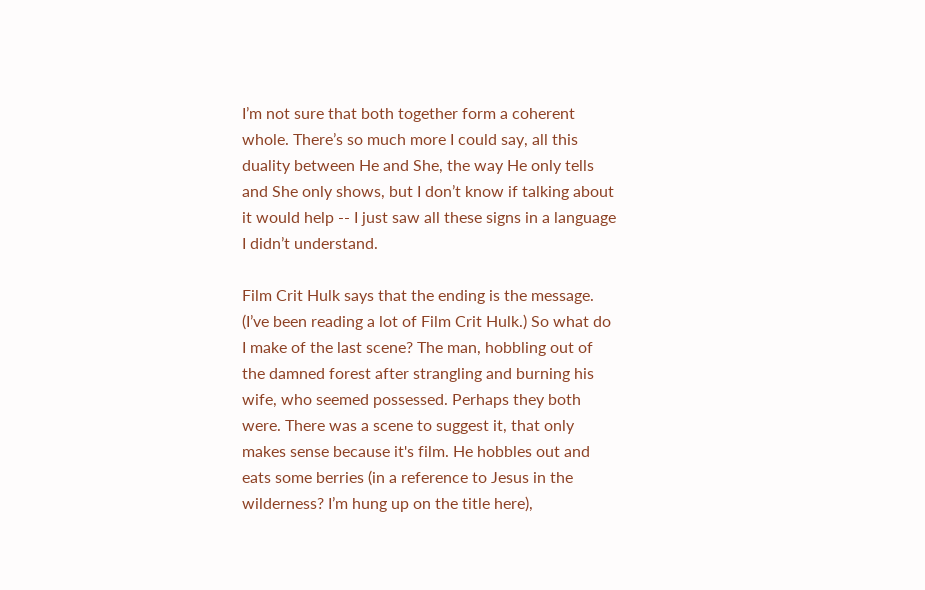I’m not sure that both together form a coherent whole. There’s so much more I could say, all this duality between He and She, the way He only tells and She only shows, but I don’t know if talking about it would help -- I just saw all these signs in a language I didn’t understand.

Film Crit Hulk says that the ending is the message. (I’ve been reading a lot of Film Crit Hulk.) So what do I make of the last scene? The man, hobbling out of the damned forest after strangling and burning his wife, who seemed possessed. Perhaps they both were. There was a scene to suggest it, that only makes sense because it's film. He hobbles out and eats some berries (in a reference to Jesus in the wilderness? I’m hung up on the title here),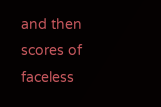and then scores of faceless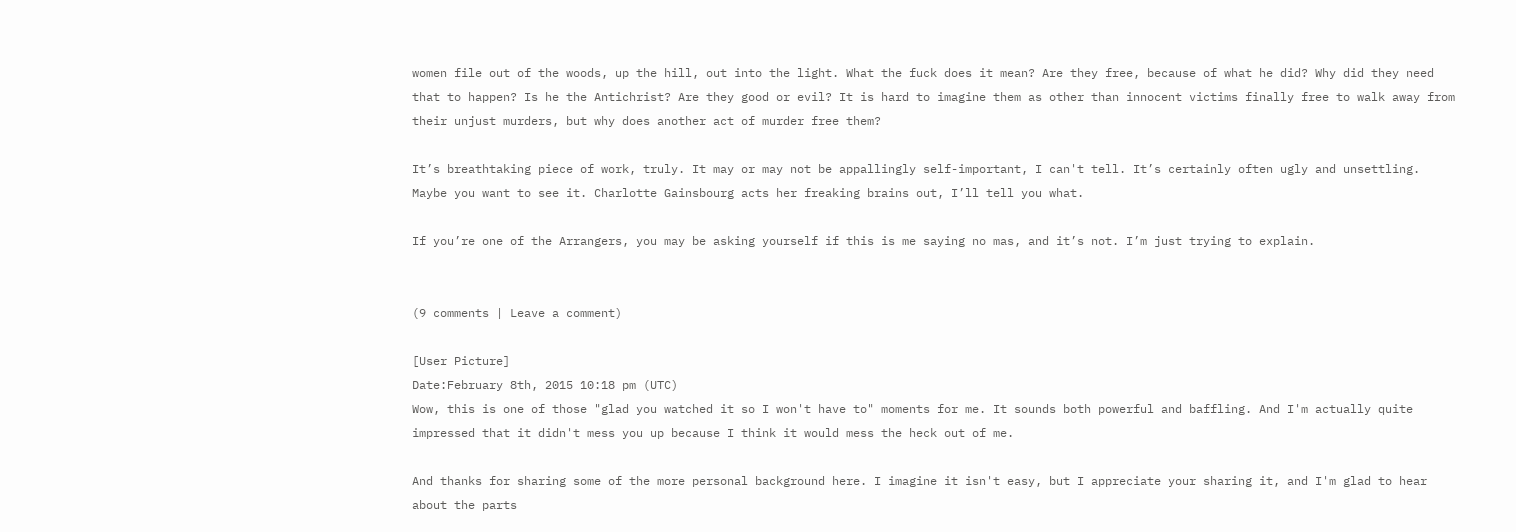women file out of the woods, up the hill, out into the light. What the fuck does it mean? Are they free, because of what he did? Why did they need that to happen? Is he the Antichrist? Are they good or evil? It is hard to imagine them as other than innocent victims finally free to walk away from their unjust murders, but why does another act of murder free them?

It’s breathtaking piece of work, truly. It may or may not be appallingly self-important, I can't tell. It’s certainly often ugly and unsettling. Maybe you want to see it. Charlotte Gainsbourg acts her freaking brains out, I’ll tell you what.

If you’re one of the Arrangers, you may be asking yourself if this is me saying no mas, and it’s not. I’m just trying to explain.


(9 comments | Leave a comment)

[User Picture]
Date:February 8th, 2015 10:18 pm (UTC)
Wow, this is one of those "glad you watched it so I won't have to" moments for me. It sounds both powerful and baffling. And I'm actually quite impressed that it didn't mess you up because I think it would mess the heck out of me.

And thanks for sharing some of the more personal background here. I imagine it isn't easy, but I appreciate your sharing it, and I'm glad to hear about the parts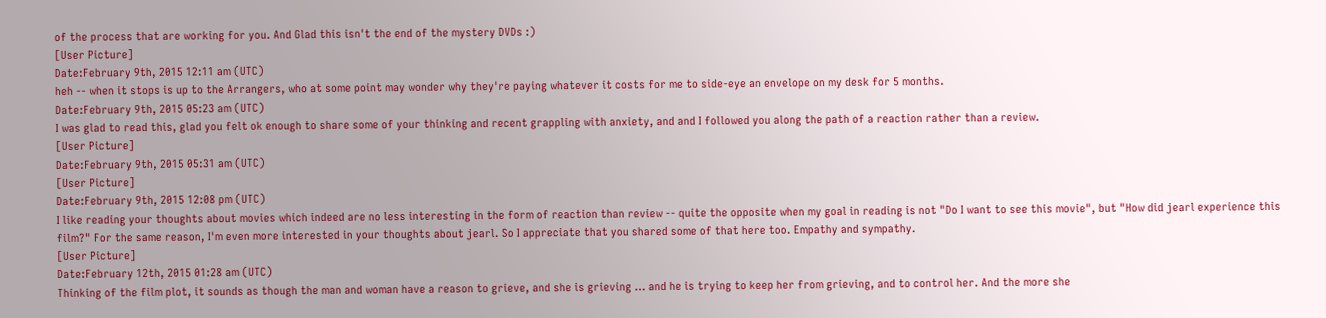of the process that are working for you. And Glad this isn't the end of the mystery DVDs :)
[User Picture]
Date:February 9th, 2015 12:11 am (UTC)
heh -- when it stops is up to the Arrangers, who at some point may wonder why they're paying whatever it costs for me to side-eye an envelope on my desk for 5 months.
Date:February 9th, 2015 05:23 am (UTC)
I was glad to read this, glad you felt ok enough to share some of your thinking and recent grappling with anxiety, and and I followed you along the path of a reaction rather than a review.
[User Picture]
Date:February 9th, 2015 05:31 am (UTC)
[User Picture]
Date:February 9th, 2015 12:08 pm (UTC)
I like reading your thoughts about movies which indeed are no less interesting in the form of reaction than review -- quite the opposite when my goal in reading is not "Do I want to see this movie", but "How did jearl experience this film?" For the same reason, I'm even more interested in your thoughts about jearl. So I appreciate that you shared some of that here too. Empathy and sympathy.
[User Picture]
Date:February 12th, 2015 01:28 am (UTC)
Thinking of the film plot, it sounds as though the man and woman have a reason to grieve, and she is grieving … and he is trying to keep her from grieving, and to control her. And the more she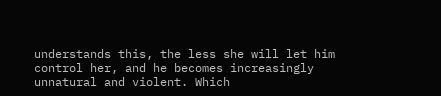understands this, the less she will let him control her, and he becomes increasingly unnatural and violent. Which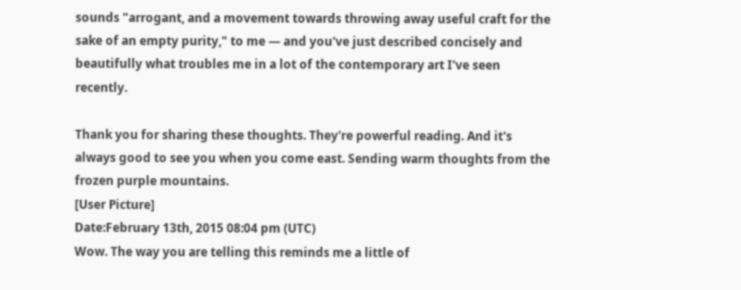sounds "arrogant, and a movement towards throwing away useful craft for the sake of an empty purity," to me — and you've just described concisely and beautifully what troubles me in a lot of the contemporary art I've seen recently.

Thank you for sharing these thoughts. They're powerful reading. And it's always good to see you when you come east. Sending warm thoughts from the frozen purple mountains.
[User Picture]
Date:February 13th, 2015 08:04 pm (UTC)
Wow. The way you are telling this reminds me a little of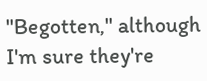"Begotten," although I'm sure they're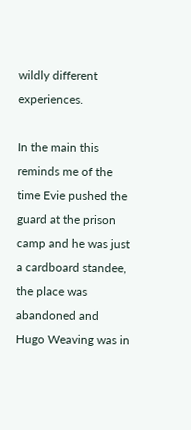wildly different experiences.

In the main this reminds me of the time Evie pushed the guard at the prison camp and he was just a cardboard standee, the place was abandoned and Hugo Weaving was in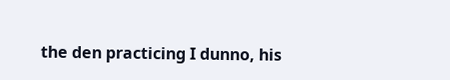the den practicing I dunno, his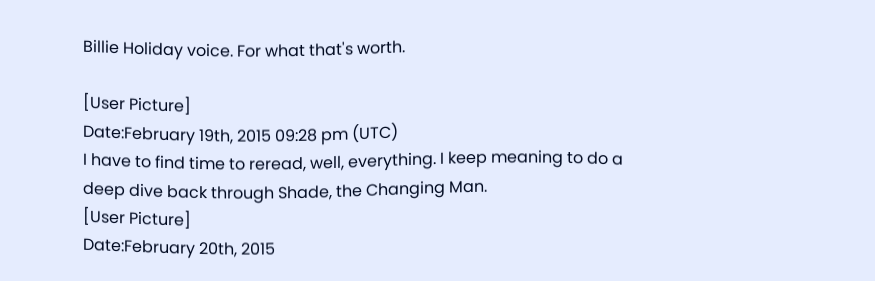Billie Holiday voice. For what that's worth.

[User Picture]
Date:February 19th, 2015 09:28 pm (UTC)
I have to find time to reread, well, everything. I keep meaning to do a deep dive back through Shade, the Changing Man.
[User Picture]
Date:February 20th, 2015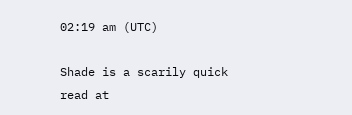02:19 am (UTC)

Shade is a scarily quick read at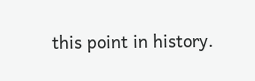this point in history.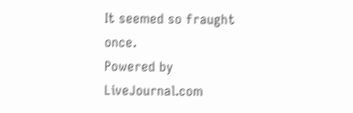It seemed so fraught once.
Powered by LiveJournal.com